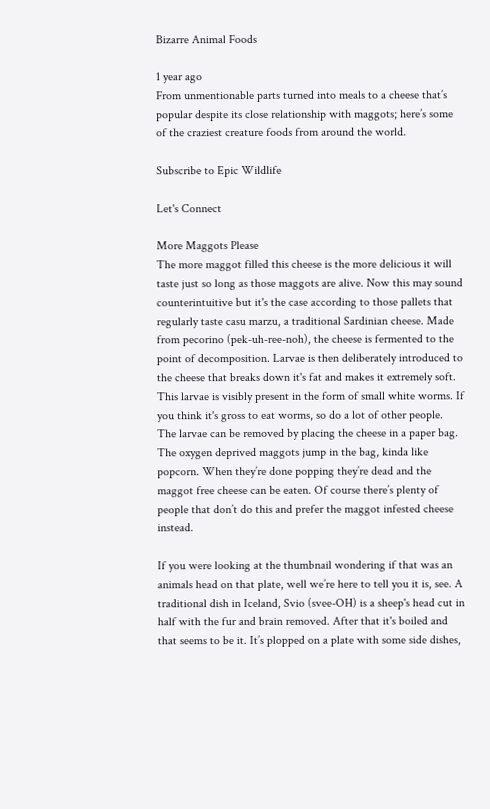Bizarre Animal Foods

1 year ago
From unmentionable parts turned into meals to a cheese that’s popular despite its close relationship with maggots; here’s some of the craziest creature foods from around the world.

Subscribe to Epic Wildlife

Let's Connect

More Maggots Please
The more maggot filled this cheese is the more delicious it will taste just so long as those maggots are alive. Now this may sound counterintuitive but it's the case according to those pallets that regularly taste casu marzu, a traditional Sardinian cheese. Made from pecorino (pek-uh-ree-noh), the cheese is fermented to the point of decomposition. Larvae is then deliberately introduced to the cheese that breaks down it's fat and makes it extremely soft. This larvae is visibly present in the form of small white worms. If you think it's gross to eat worms, so do a lot of other people. The larvae can be removed by placing the cheese in a paper bag. The oxygen deprived maggots jump in the bag, kinda like popcorn. When they’re done popping they’re dead and the maggot free cheese can be eaten. Of course there’s plenty of people that don’t do this and prefer the maggot infested cheese instead.

If you were looking at the thumbnail wondering if that was an animals head on that plate, well we’re here to tell you it is, see. A traditional dish in Iceland, Svio (svee-OH) is a sheep's head cut in half with the fur and brain removed. After that it's boiled and that seems to be it. It’s plopped on a plate with some side dishes,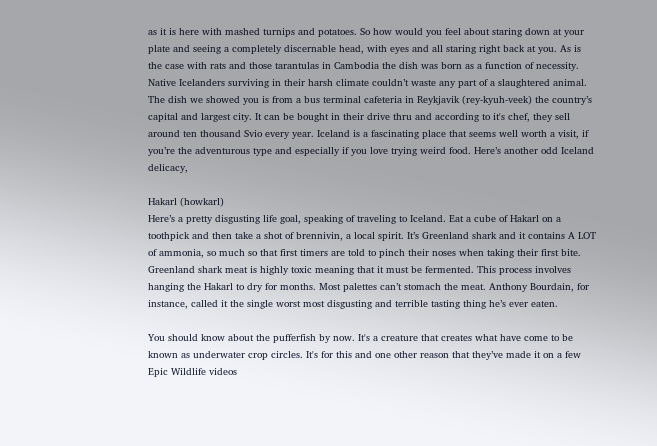as it is here with mashed turnips and potatoes. So how would you feel about staring down at your plate and seeing a completely discernable head, with eyes and all staring right back at you. As is the case with rats and those tarantulas in Cambodia the dish was born as a function of necessity. Native Icelanders surviving in their harsh climate couldn’t waste any part of a slaughtered animal. The dish we showed you is from a bus terminal cafeteria in Reykjavik (rey-kyuh-veek) the country’s capital and largest city. It can be bought in their drive thru and according to it's chef, they sell around ten thousand Svio every year. Iceland is a fascinating place that seems well worth a visit, if you’re the adventurous type and especially if you love trying weird food. Here’s another odd Iceland delicacy,

Hakarl (howkarl)
Here’s a pretty disgusting life goal, speaking of traveling to Iceland. Eat a cube of Hakarl on a toothpick and then take a shot of brennivin, a local spirit. It’s Greenland shark and it contains A LOT of ammonia, so much so that first timers are told to pinch their noses when taking their first bite. Greenland shark meat is highly toxic meaning that it must be fermented. This process involves hanging the Hakarl to dry for months. Most palettes can’t stomach the meat. Anthony Bourdain, for instance, called it the single worst most disgusting and terrible tasting thing he’s ever eaten.

You should know about the pufferfish by now. It's a creature that creates what have come to be known as underwater crop circles. It's for this and one other reason that they’ve made it on a few Epic Wildlife videos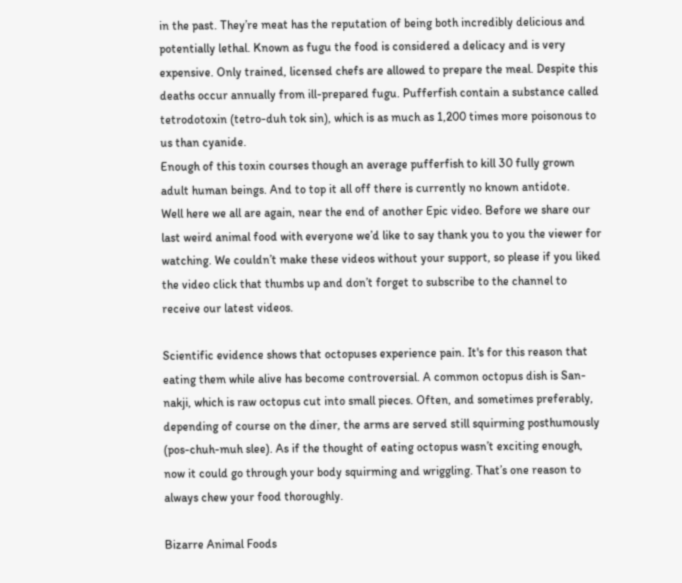in the past. They’re meat has the reputation of being both incredibly delicious and potentially lethal. Known as fugu the food is considered a delicacy and is very expensive. Only trained, licensed chefs are allowed to prepare the meal. Despite this deaths occur annually from ill-prepared fugu. Pufferfish contain a substance called tetrodotoxin (tetro-duh tok sin), which is as much as 1,200 times more poisonous to us than cyanide.
Enough of this toxin courses though an average pufferfish to kill 30 fully grown adult human beings. And to top it all off there is currently no known antidote.
Well here we all are again, near the end of another Epic video. Before we share our last weird animal food with everyone we’d like to say thank you to you the viewer for watching. We couldn’t make these videos without your support, so please if you liked the video click that thumbs up and don’t forget to subscribe to the channel to receive our latest videos.

Scientific evidence shows that octopuses experience pain. It's for this reason that eating them while alive has become controversial. A common octopus dish is San-nakji, which is raw octopus cut into small pieces. Often, and sometimes preferably, depending of course on the diner, the arms are served still squirming posthumously (pos-chuh-muh slee). As if the thought of eating octopus wasn’t exciting enough, now it could go through your body squirming and wriggling. That’s one reason to always chew your food thoroughly.

Bizarre Animal Foods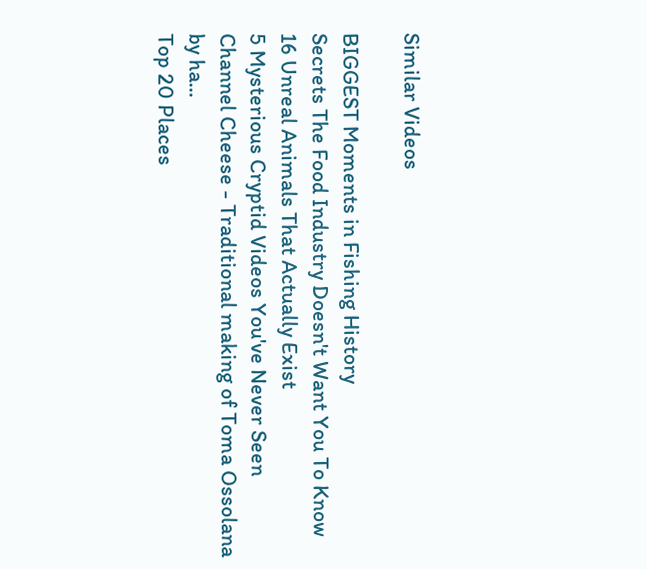Similar Videos

BIGGEST Moments in Fishing History
Secrets The Food Industry Doesn't Want You To Know
16 Unreal Animals That Actually Exist
5 Mysterious Cryptid Videos You've Never Seen
Channel Cheese - Traditional making of Toma Ossolana by ha...
Top 20 Places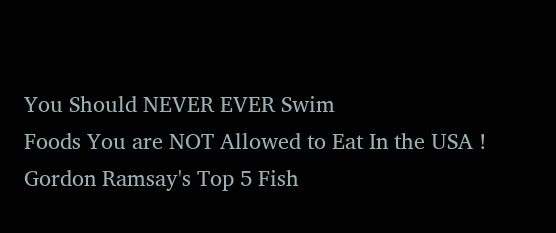You Should NEVER EVER Swim
Foods You are NOT Allowed to Eat In the USA !
Gordon Ramsay's Top 5 Fish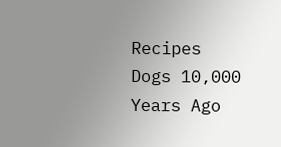Recipes
Dogs 10,000 Years Ago